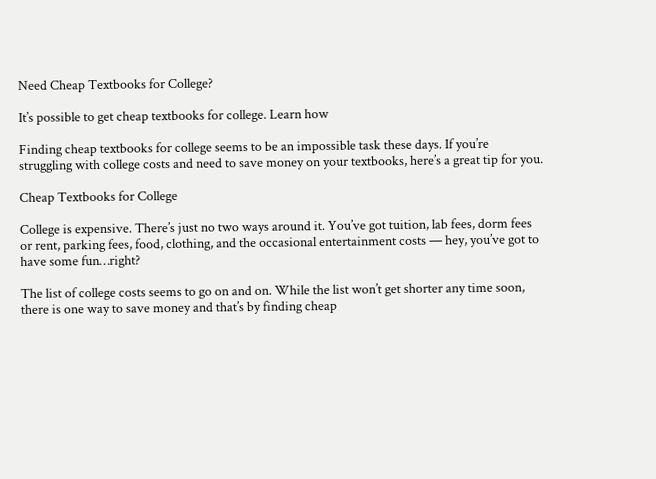Need Cheap Textbooks for College?

It’s possible to get cheap textbooks for college. Learn how

Finding cheap textbooks for college seems to be an impossible task these days. If you’re struggling with college costs and need to save money on your textbooks, here’s a great tip for you.

Cheap Textbooks for College

College is expensive. There’s just no two ways around it. You’ve got tuition, lab fees, dorm fees or rent, parking fees, food, clothing, and the occasional entertainment costs — hey, you’ve got to have some fun…right?

The list of college costs seems to go on and on. While the list won’t get shorter any time soon, there is one way to save money and that’s by finding cheap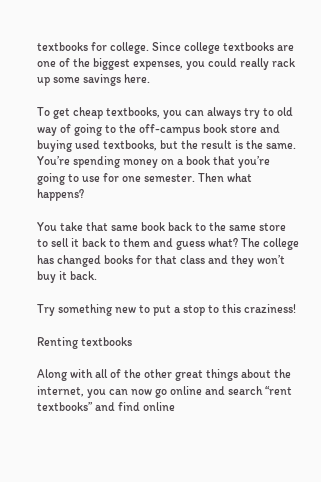textbooks for college. Since college textbooks are one of the biggest expenses, you could really rack up some savings here.

To get cheap textbooks, you can always try to old way of going to the off-campus book store and buying used textbooks, but the result is the same. You’re spending money on a book that you’re going to use for one semester. Then what happens?

You take that same book back to the same store to sell it back to them and guess what? The college has changed books for that class and they won’t buy it back.

Try something new to put a stop to this craziness!

Renting textbooks

Along with all of the other great things about the internet, you can now go online and search “rent textbooks” and find online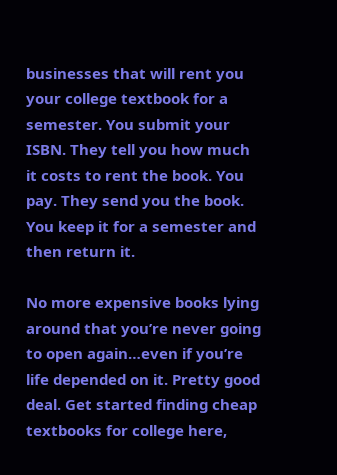businesses that will rent you your college textbook for a semester. You submit your ISBN. They tell you how much it costs to rent the book. You pay. They send you the book. You keep it for a semester and then return it.

No more expensive books lying around that you’re never going to open again…even if you’re life depended on it. Pretty good deal. Get started finding cheap textbooks for college here,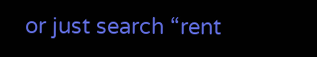or just search “rent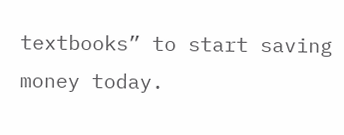textbooks” to start saving money today.